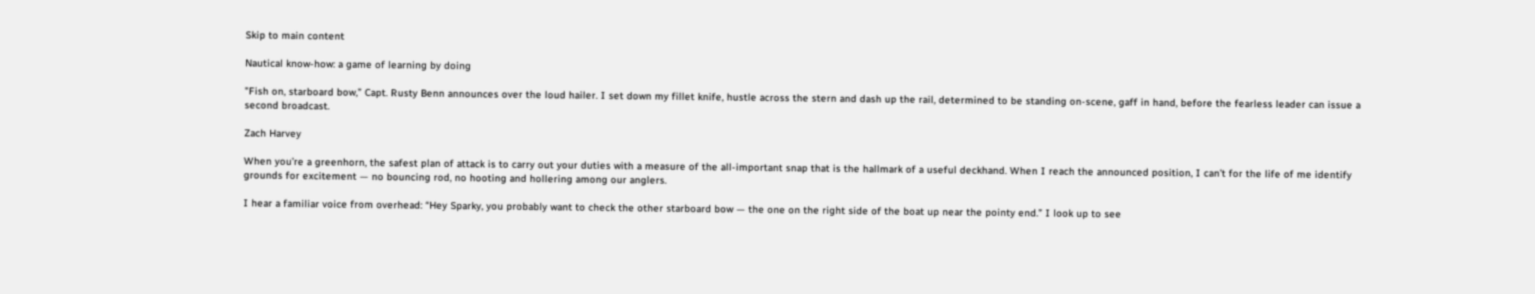Skip to main content

Nautical know-how: a game of learning by doing

"Fish on, starboard bow,” Capt. Rusty Benn announces over the loud hailer. I set down my fillet knife, hustle across the stern and dash up the rail, determined to be standing on-scene, gaff in hand, before the fearless leader can issue a second broadcast.

Zach Harvey

When you’re a greenhorn, the safest plan of attack is to carry out your duties with a measure of the all-important snap that is the hallmark of a useful deckhand. When I reach the announced position, I can’t for the life of me identify grounds for excitement — no bouncing rod, no hooting and hollering among our anglers.

I hear a familiar voice from overhead: “Hey Sparky, you probably want to check the other starboard bow — the one on the right side of the boat up near the pointy end.” I look up to see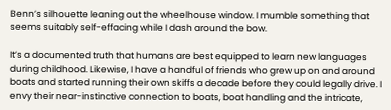Benn’s silhouette leaning out the wheelhouse window. I mumble something that seems suitably self-effacing while I dash around the bow.

It’s a documented truth that humans are best equipped to learn new languages during childhood. Likewise, I have a handful of friends who grew up on and around boats and started running their own skiffs a decade before they could legally drive. I envy their near-instinctive connection to boats, boat handling and the intricate,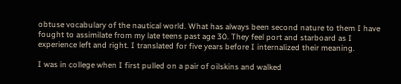obtuse vocabulary of the nautical world. What has always been second nature to them I have fought to assimilate from my late teens past age 30. They feel port and starboard as I experience left and right. I translated for five years before I internalized their meaning.

I was in college when I first pulled on a pair of oilskins and walked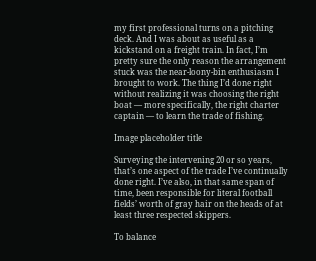my first professional turns on a pitching deck. And I was about as useful as a kickstand on a freight train. In fact, I’m pretty sure the only reason the arrangement stuck was the near-loony-bin enthusiasm I brought to work. The thing I’d done right without realizing it was choosing the right boat — more specifically, the right charter captain — to learn the trade of fishing.

Image placeholder title

Surveying the intervening 20 or so years, that’s one aspect of the trade I’ve continually done right. I’ve also, in that same span of time, been responsible for literal football fields’ worth of gray hair on the heads of at least three respected skippers.

To balance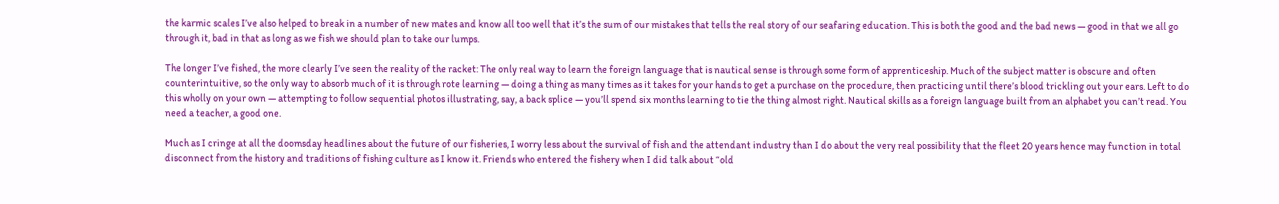the karmic scales I’ve also helped to break in a number of new mates and know all too well that it’s the sum of our mistakes that tells the real story of our seafaring education. This is both the good and the bad news — good in that we all go through it, bad in that as long as we fish we should plan to take our lumps.

The longer I’ve fished, the more clearly I’ve seen the reality of the racket: The only real way to learn the foreign language that is nautical sense is through some form of apprenticeship. Much of the subject matter is obscure and often counterintuitive, so the only way to absorb much of it is through rote learning — doing a thing as many times as it takes for your hands to get a purchase on the procedure, then practicing until there’s blood trickling out your ears. Left to do this wholly on your own — attempting to follow sequential photos illustrating, say, a back splice — you’ll spend six months learning to tie the thing almost right. Nautical skills as a foreign language built from an alphabet you can’t read. You need a teacher, a good one.

Much as I cringe at all the doomsday headlines about the future of our fisheries, I worry less about the survival of fish and the attendant industry than I do about the very real possibility that the fleet 20 years hence may function in total disconnect from the history and traditions of fishing culture as I know it. Friends who entered the fishery when I did talk about “old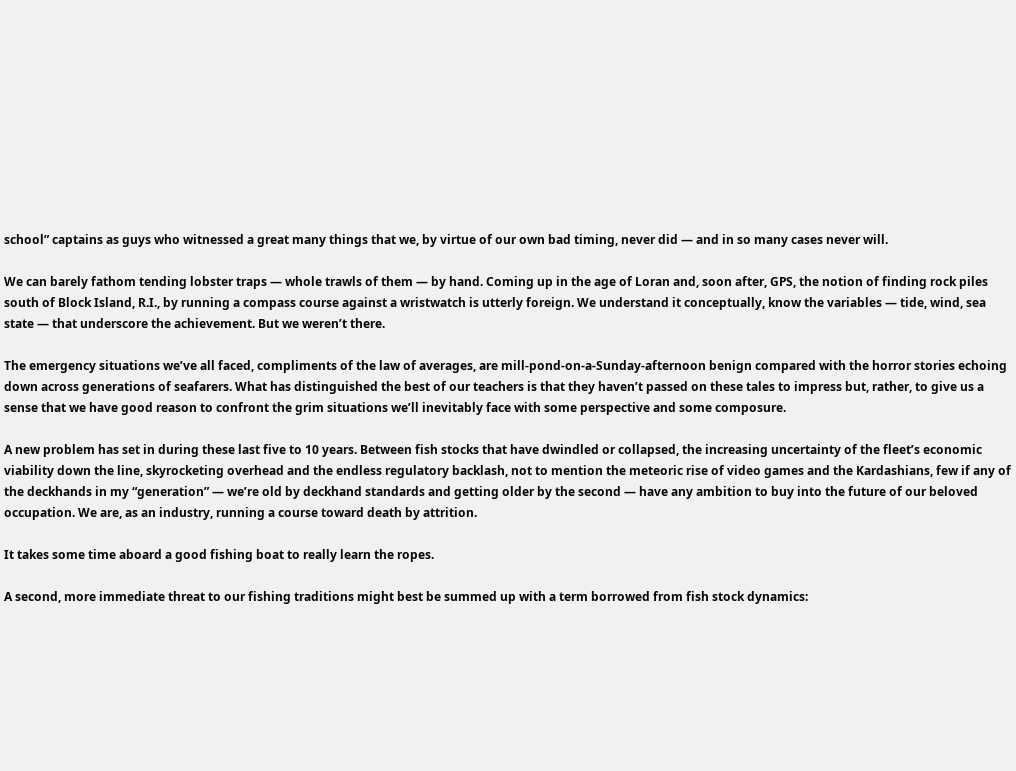school” captains as guys who witnessed a great many things that we, by virtue of our own bad timing, never did — and in so many cases never will.

We can barely fathom tending lobster traps — whole trawls of them — by hand. Coming up in the age of Loran and, soon after, GPS, the notion of finding rock piles south of Block Island, R.I., by running a compass course against a wristwatch is utterly foreign. We understand it conceptually, know the variables — tide, wind, sea state — that underscore the achievement. But we weren’t there.

The emergency situations we’ve all faced, compliments of the law of averages, are mill-pond-on-a-Sunday-afternoon benign compared with the horror stories echoing down across generations of seafarers. What has distinguished the best of our teachers is that they haven’t passed on these tales to impress but, rather, to give us a sense that we have good reason to confront the grim situations we’ll inevitably face with some perspective and some composure.

A new problem has set in during these last five to 10 years. Between fish stocks that have dwindled or collapsed, the increasing uncertainty of the fleet’s economic viability down the line, skyrocketing overhead and the endless regulatory backlash, not to mention the meteoric rise of video games and the Kardashians, few if any of the deckhands in my “generation” — we’re old by deckhand standards and getting older by the second — have any ambition to buy into the future of our beloved occupation. We are, as an industry, running a course toward death by attrition.

It takes some time aboard a good fishing boat to really learn the ropes.

A second, more immediate threat to our fishing traditions might best be summed up with a term borrowed from fish stock dynamics: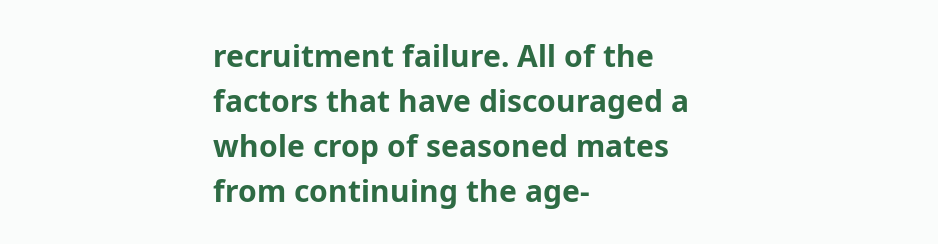recruitment failure. All of the factors that have discouraged a whole crop of seasoned mates from continuing the age-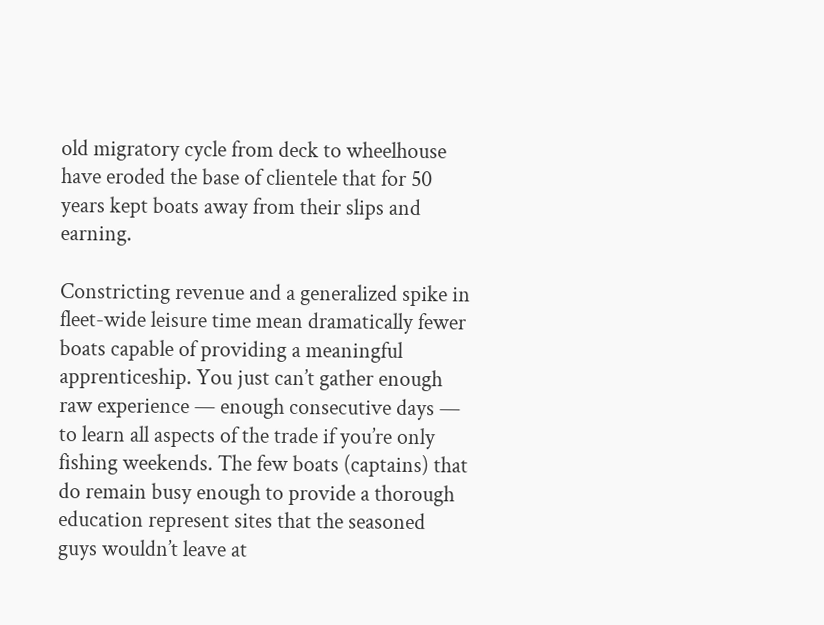old migratory cycle from deck to wheelhouse have eroded the base of clientele that for 50 years kept boats away from their slips and earning.

Constricting revenue and a generalized spike in fleet-wide leisure time mean dramatically fewer boats capable of providing a meaningful apprenticeship. You just can’t gather enough raw experience — enough consecutive days — to learn all aspects of the trade if you’re only fishing weekends. The few boats (captains) that do remain busy enough to provide a thorough education represent sites that the seasoned guys wouldn’t leave at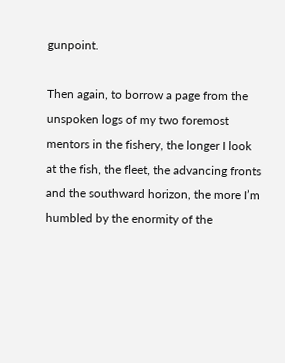gunpoint.

Then again, to borrow a page from the unspoken logs of my two foremost mentors in the fishery, the longer I look at the fish, the fleet, the advancing fronts and the southward horizon, the more I’m humbled by the enormity of the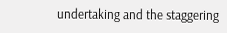undertaking and the staggering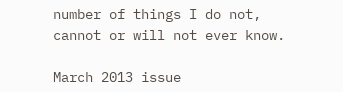number of things I do not, cannot or will not ever know.

March 2013 issue